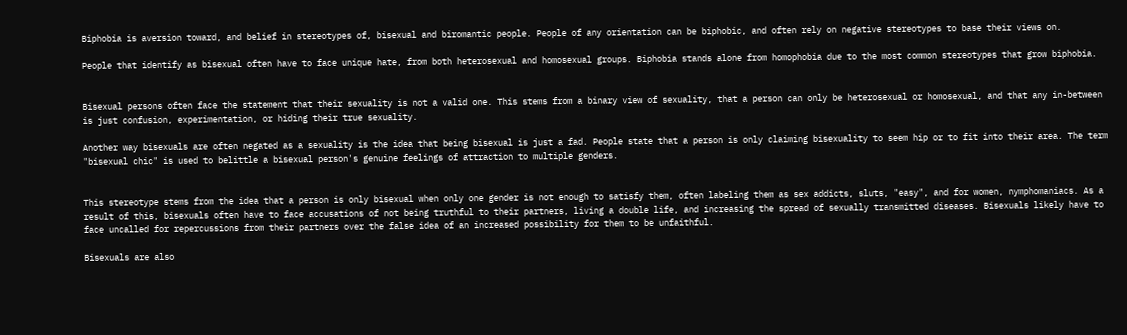Biphobia is aversion toward, and belief in stereotypes of, bisexual and biromantic people. People of any orientation can be biphobic, and often rely on negative stereotypes to base their views on.

People that identify as bisexual often have to face unique hate, from both heterosexual and homosexual groups. Biphobia stands alone from homophobia due to the most common stereotypes that grow biphobia.


Bisexual persons often face the statement that their sexuality is not a valid one. This stems from a binary view of sexuality, that a person can only be heterosexual or homosexual, and that any in-between is just confusion, experimentation, or hiding their true sexuality.

Another way bisexuals are often negated as a sexuality is the idea that being bisexual is just a fad. People state that a person is only claiming bisexuality to seem hip or to fit into their area. The term "bisexual chic" is used to belittle a bisexual person's genuine feelings of attraction to multiple genders.


This stereotype stems from the idea that a person is only bisexual when only one gender is not enough to satisfy them, often labeling them as sex addicts, sluts, "easy", and for women, nymphomaniacs. As a result of this, bisexuals often have to face accusations of not being truthful to their partners, living a double life, and increasing the spread of sexually transmitted diseases. Bisexuals likely have to face uncalled for repercussions from their partners over the false idea of an increased possibility for them to be unfaithful.

Bisexuals are also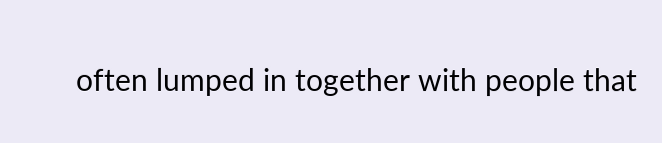often lumped in together with people that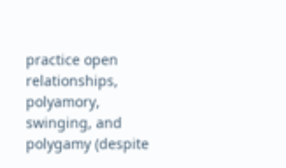practice open relationships, polyamory, swinging, and polygamy (despite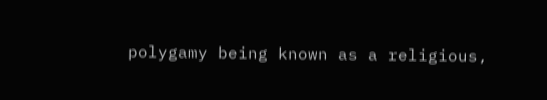polygamy being known as a religious,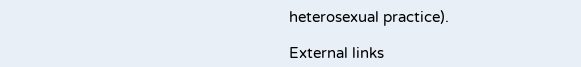heterosexual practice).

External links